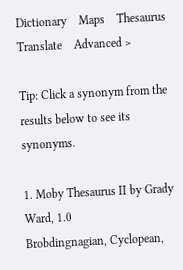Dictionary    Maps    Thesaurus    Translate    Advanced >

Tip: Click a synonym from the results below to see its synonyms.

1. Moby Thesaurus II by Grady Ward, 1.0
Brobdingnagian, Cyclopean,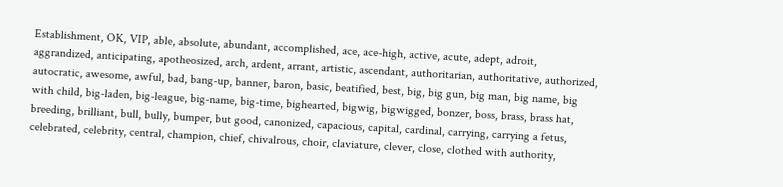Establishment, OK, VIP, able, absolute, abundant, accomplished, ace, ace-high, active, acute, adept, adroit, aggrandized, anticipating, apotheosized, arch, ardent, arrant, artistic, ascendant, authoritarian, authoritative, authorized, autocratic, awesome, awful, bad, bang-up, banner, baron, basic, beatified, best, big, big gun, big man, big name, big with child, big-laden, big-league, big-name, big-time, bighearted, bigwig, bigwigged, bonzer, boss, brass, brass hat, breeding, brilliant, bull, bully, bumper, but good, canonized, capacious, capital, cardinal, carrying, carrying a fetus, celebrated, celebrity, central, champion, chief, chivalrous, choir, claviature, clever, close, clothed with authority,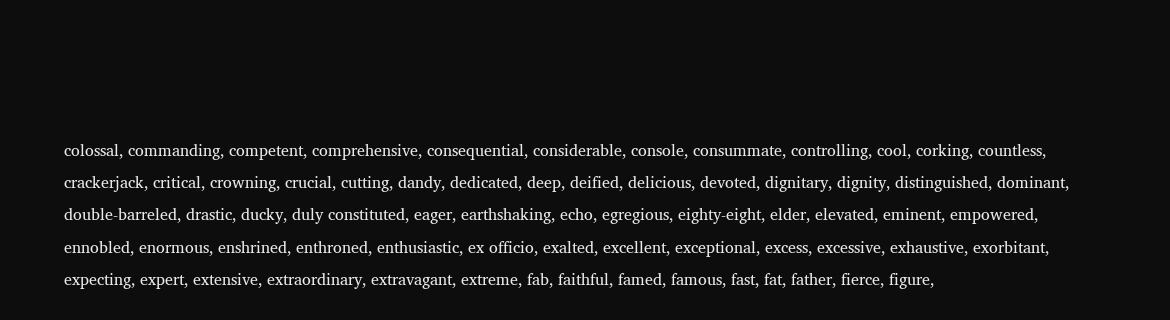colossal, commanding, competent, comprehensive, consequential, considerable, console, consummate, controlling, cool, corking, countless, crackerjack, critical, crowning, crucial, cutting, dandy, dedicated, deep, deified, delicious, devoted, dignitary, dignity, distinguished, dominant, double-barreled, drastic, ducky, duly constituted, eager, earthshaking, echo, egregious, eighty-eight, elder, elevated, eminent, empowered, ennobled, enormous, enshrined, enthroned, enthusiastic, ex officio, exalted, excellent, exceptional, excess, excessive, exhaustive, exorbitant, expecting, expert, extensive, extraordinary, extravagant, extreme, fab, faithful, famed, famous, fast, fat, father, fierce, figure,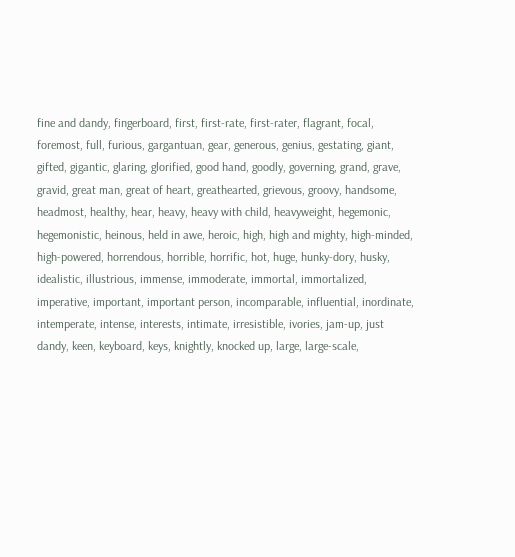fine and dandy, fingerboard, first, first-rate, first-rater, flagrant, focal, foremost, full, furious, gargantuan, gear, generous, genius, gestating, giant, gifted, gigantic, glaring, glorified, good hand, goodly, governing, grand, grave, gravid, great man, great of heart, greathearted, grievous, groovy, handsome, headmost, healthy, hear, heavy, heavy with child, heavyweight, hegemonic, hegemonistic, heinous, held in awe, heroic, high, high and mighty, high-minded, high-powered, horrendous, horrible, horrific, hot, huge, hunky-dory, husky, idealistic, illustrious, immense, immoderate, immortal, immortalized, imperative, important, important person, incomparable, influential, inordinate, intemperate, intense, interests, intimate, irresistible, ivories, jam-up, just dandy, keen, keyboard, keys, knightly, knocked up, large, large-scale,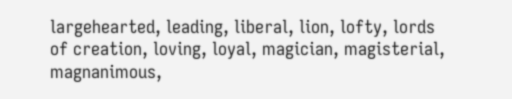largehearted, leading, liberal, lion, lofty, lords of creation, loving, loyal, magician, magisterial, magnanimous,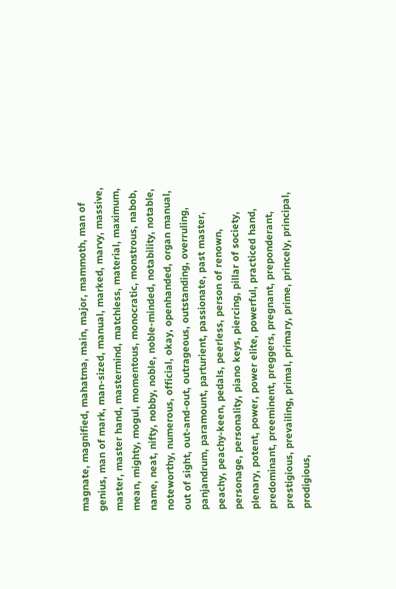magnate, magnified, mahatma, main, major, mammoth, man of genius, man of mark, man-sized, manual, marked, marvy, massive, master, master hand, mastermind, matchless, material, maximum, mean, mighty, mogul, momentous, monocratic, monstrous, nabob, name, neat, nifty, nobby, noble, noble-minded, notability, notable, noteworthy, numerous, official, okay, openhanded, organ manual, out of sight, out-and-out, outrageous, outstanding, overruling, panjandrum, paramount, parturient, passionate, past master, peachy, peachy-keen, pedals, peerless, person of renown, personage, personality, piano keys, piercing, pillar of society, plenary, potent, power, power elite, powerful, practiced hand, predominant, preeminent, preggers, pregnant, preponderant, prestigious, prevailing, primal, primary, prime, princely, principal, prodigious,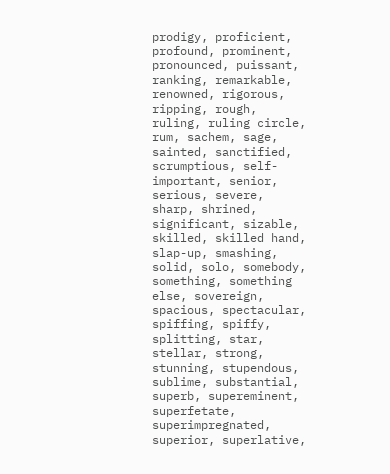prodigy, proficient, profound, prominent, pronounced, puissant, ranking, remarkable, renowned, rigorous, ripping, rough, ruling, ruling circle, rum, sachem, sage, sainted, sanctified, scrumptious, self-important, senior, serious, severe, sharp, shrined, significant, sizable, skilled, skilled hand, slap-up, smashing, solid, solo, somebody, something, something else, sovereign, spacious, spectacular, spiffing, spiffy, splitting, star, stellar, strong, stunning, stupendous, sublime, substantial, superb, supereminent, superfetate, superimpregnated, superior, superlative,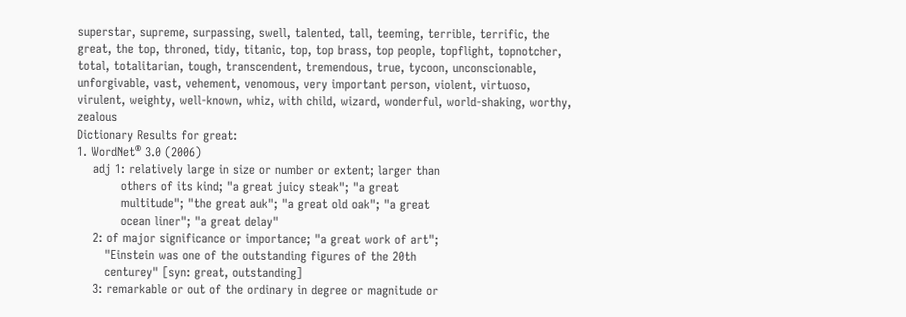superstar, supreme, surpassing, swell, talented, tall, teeming, terrible, terrific, the great, the top, throned, tidy, titanic, top, top brass, top people, topflight, topnotcher, total, totalitarian, tough, transcendent, tremendous, true, tycoon, unconscionable, unforgivable, vast, vehement, venomous, very important person, violent, virtuoso, virulent, weighty, well-known, whiz, with child, wizard, wonderful, world-shaking, worthy, zealous
Dictionary Results for great:
1. WordNet® 3.0 (2006)
    adj 1: relatively large in size or number or extent; larger than
           others of its kind; "a great juicy steak"; "a great
           multitude"; "the great auk"; "a great old oak"; "a great
           ocean liner"; "a great delay"
    2: of major significance or importance; "a great work of art";
       "Einstein was one of the outstanding figures of the 20th
       centurey" [syn: great, outstanding]
    3: remarkable or out of the ordinary in degree or magnitude or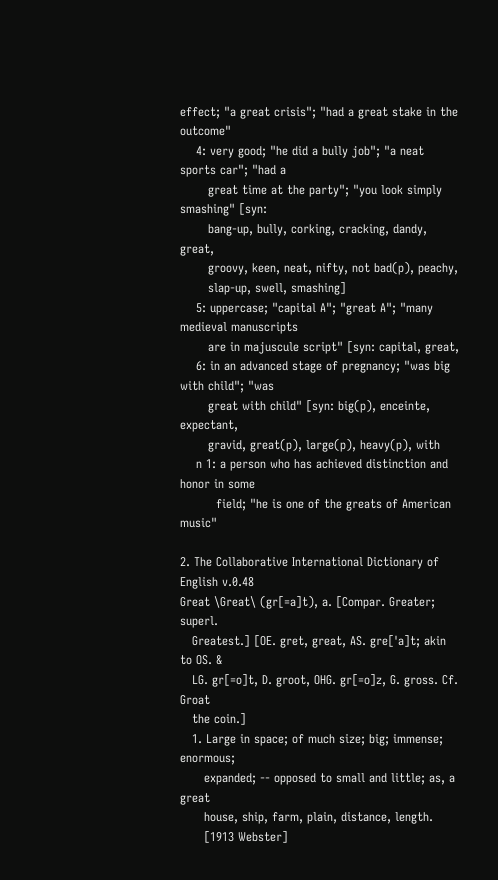effect; "a great crisis"; "had a great stake in the outcome"
    4: very good; "he did a bully job"; "a neat sports car"; "had a
       great time at the party"; "you look simply smashing" [syn:
       bang-up, bully, corking, cracking, dandy, great,
       groovy, keen, neat, nifty, not bad(p), peachy,
       slap-up, swell, smashing]
    5: uppercase; "capital A"; "great A"; "many medieval manuscripts
       are in majuscule script" [syn: capital, great,
    6: in an advanced stage of pregnancy; "was big with child"; "was
       great with child" [syn: big(p), enceinte, expectant,
       gravid, great(p), large(p), heavy(p), with
    n 1: a person who has achieved distinction and honor in some
         field; "he is one of the greats of American music"

2. The Collaborative International Dictionary of English v.0.48
Great \Great\ (gr[=a]t), a. [Compar. Greater; superl.
   Greatest.] [OE. gret, great, AS. gre['a]t; akin to OS. &
   LG. gr[=o]t, D. groot, OHG. gr[=o]z, G. gross. Cf. Groat
   the coin.]
   1. Large in space; of much size; big; immense; enormous;
      expanded; -- opposed to small and little; as, a great
      house, ship, farm, plain, distance, length.
      [1913 Webster]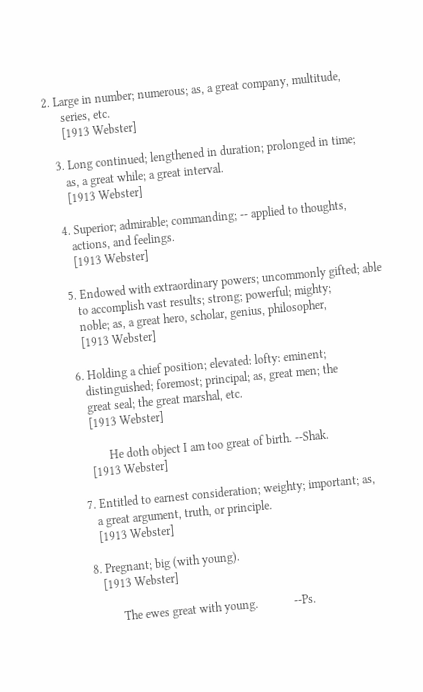2. Large in number; numerous; as, a great company, multitude,
      series, etc.
      [1913 Webster]

   3. Long continued; lengthened in duration; prolonged in time;
      as, a great while; a great interval.
      [1913 Webster]

   4. Superior; admirable; commanding; -- applied to thoughts,
      actions, and feelings.
      [1913 Webster]

   5. Endowed with extraordinary powers; uncommonly gifted; able
      to accomplish vast results; strong; powerful; mighty;
      noble; as, a great hero, scholar, genius, philosopher,
      [1913 Webster]

   6. Holding a chief position; elevated: lofty: eminent;
      distinguished; foremost; principal; as, great men; the
      great seal; the great marshal, etc.
      [1913 Webster]

            He doth object I am too great of birth. --Shak.
      [1913 Webster]

   7. Entitled to earnest consideration; weighty; important; as,
      a great argument, truth, or principle.
      [1913 Webster]

   8. Pregnant; big (with young).
      [1913 Webster]

            The ewes great with young.            --Ps.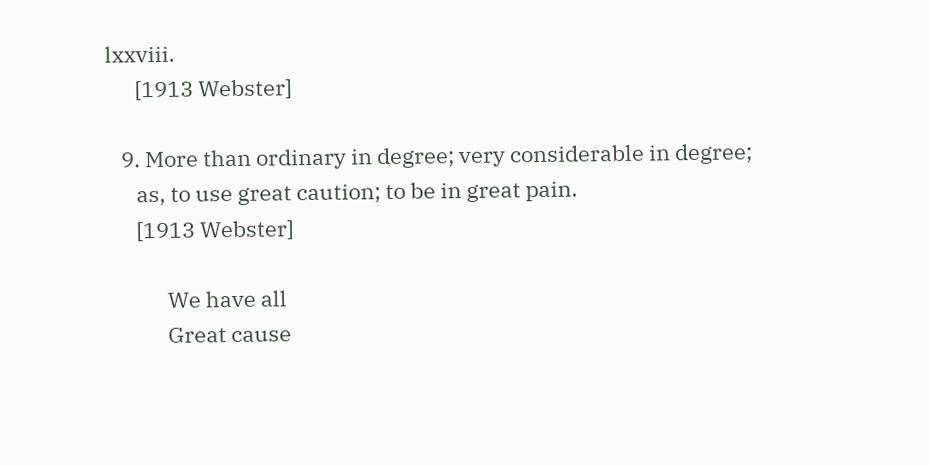lxxviii.
      [1913 Webster]

   9. More than ordinary in degree; very considerable in degree;
      as, to use great caution; to be in great pain.
      [1913 Webster]

            We have all
            Great cause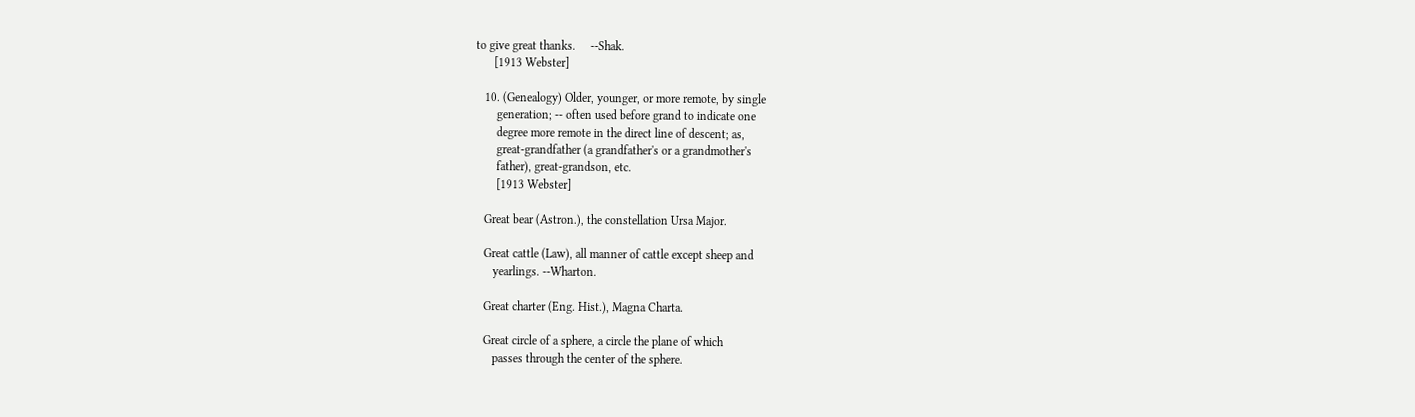to give great thanks.     --Shak.
      [1913 Webster]

   10. (Genealogy) Older, younger, or more remote, by single
       generation; -- often used before grand to indicate one
       degree more remote in the direct line of descent; as,
       great-grandfather (a grandfather's or a grandmother's
       father), great-grandson, etc.
       [1913 Webster]

   Great bear (Astron.), the constellation Ursa Major.

   Great cattle (Law), all manner of cattle except sheep and
      yearlings. --Wharton.

   Great charter (Eng. Hist.), Magna Charta.

   Great circle of a sphere, a circle the plane of which
      passes through the center of the sphere.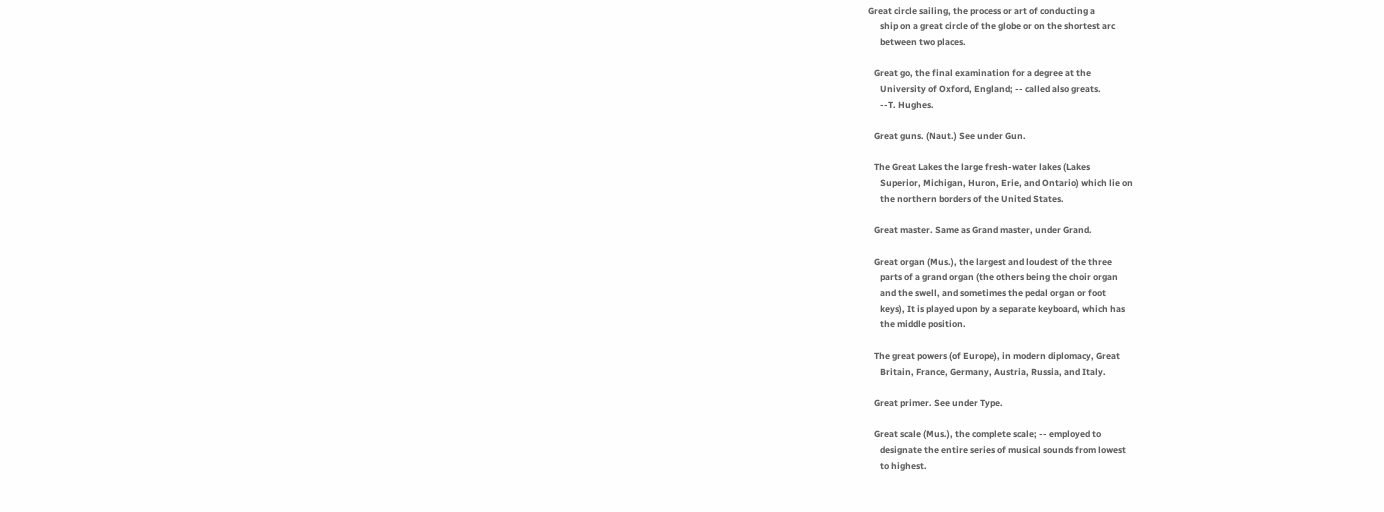Great circle sailing, the process or art of conducting a
      ship on a great circle of the globe or on the shortest arc
      between two places.

   Great go, the final examination for a degree at the
      University of Oxford, England; -- called also greats.
      --T. Hughes.

   Great guns. (Naut.) See under Gun.

   The Great Lakes the large fresh-water lakes (Lakes
      Superior, Michigan, Huron, Erie, and Ontario) which lie on
      the northern borders of the United States.

   Great master. Same as Grand master, under Grand.

   Great organ (Mus.), the largest and loudest of the three
      parts of a grand organ (the others being the choir organ
      and the swell, and sometimes the pedal organ or foot
      keys), It is played upon by a separate keyboard, which has
      the middle position.

   The great powers (of Europe), in modern diplomacy, Great
      Britain, France, Germany, Austria, Russia, and Italy.

   Great primer. See under Type.

   Great scale (Mus.), the complete scale; -- employed to
      designate the entire series of musical sounds from lowest
      to highest.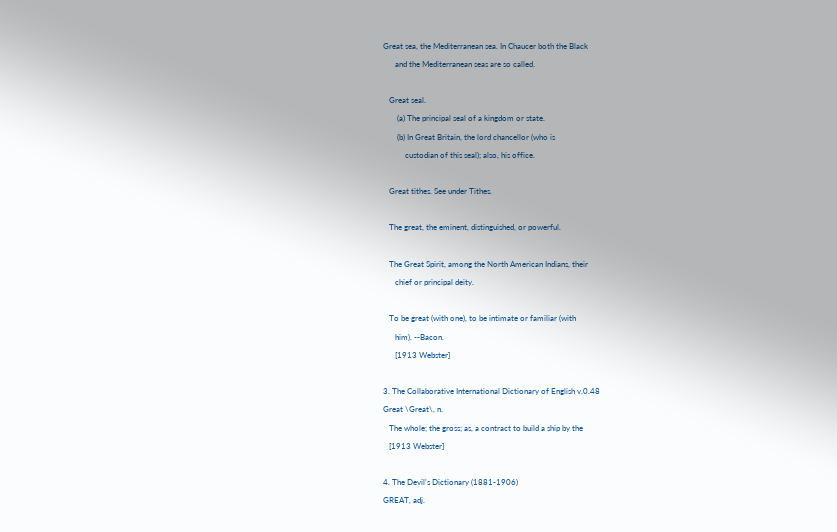Great sea, the Mediterranean sea. In Chaucer both the Black
      and the Mediterranean seas are so called.

   Great seal.
       (a) The principal seal of a kingdom or state.
       (b) In Great Britain, the lord chancellor (who is
           custodian of this seal); also, his office.

   Great tithes. See under Tithes.

   The great, the eminent, distinguished, or powerful.

   The Great Spirit, among the North American Indians, their
      chief or principal deity.

   To be great (with one), to be intimate or familiar (with
      him). --Bacon.
      [1913 Webster]

3. The Collaborative International Dictionary of English v.0.48
Great \Great\, n.
   The whole; the gross; as, a contract to build a ship by the
   [1913 Webster]

4. The Devil's Dictionary (1881-1906)
GREAT, adj.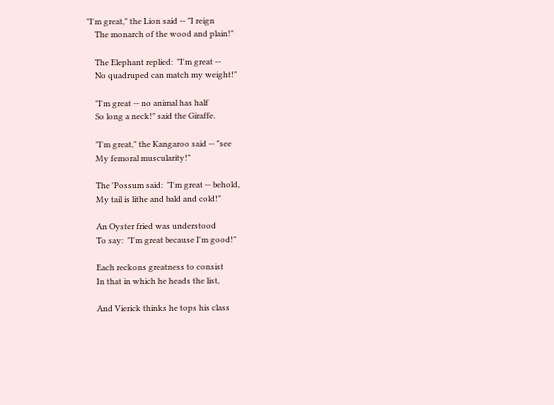"I'm great," the Lion said -- "I reign
    The monarch of the wood and plain!"

    The Elephant replied:  "I'm great --
    No quadruped can match my weight!"

    "I'm great -- no animal has half
    So long a neck!" said the Giraffe.

    "I'm great," the Kangaroo said -- "see
    My femoral muscularity!"

    The 'Possum said:  "I'm great -- behold,
    My tail is lithe and bald and cold!"

    An Oyster fried was understood
    To say:  "I'm great because I'm good!"

    Each reckons greatness to consist
    In that in which he heads the list,

    And Vierick thinks he tops his class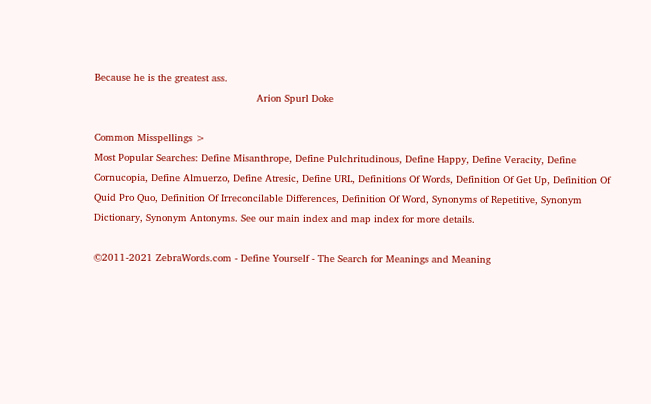Because he is the greatest ass.
                                                      Arion Spurl Doke

Common Misspellings >
Most Popular Searches: Define Misanthrope, Define Pulchritudinous, Define Happy, Define Veracity, Define Cornucopia, Define Almuerzo, Define Atresic, Define URL, Definitions Of Words, Definition Of Get Up, Definition Of Quid Pro Quo, Definition Of Irreconcilable Differences, Definition Of Word, Synonyms of Repetitive, Synonym Dictionary, Synonym Antonyms. See our main index and map index for more details.

©2011-2021 ZebraWords.com - Define Yourself - The Search for Meanings and Meaning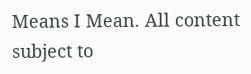Means I Mean. All content subject to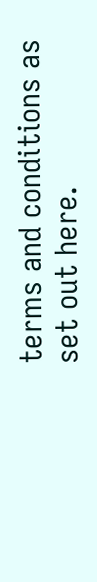terms and conditions as set out here.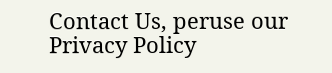Contact Us, peruse our Privacy Policy